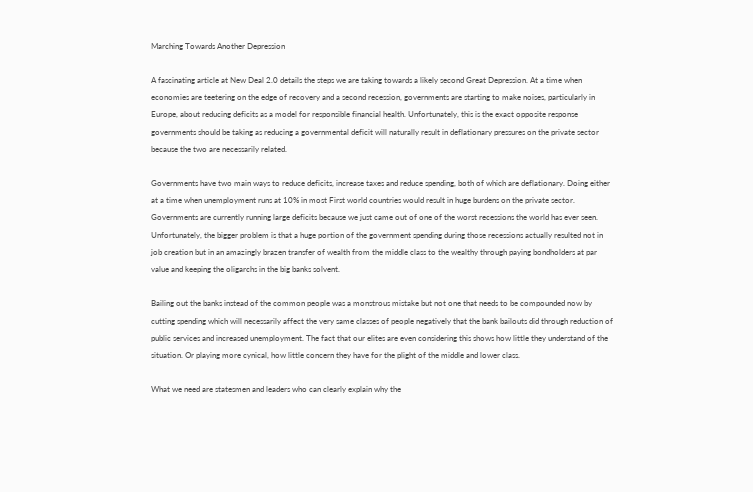Marching Towards Another Depression

A fascinating article at New Deal 2.0 details the steps we are taking towards a likely second Great Depression. At a time when economies are teetering on the edge of recovery and a second recession, governments are starting to make noises, particularly in Europe, about reducing deficits as a model for responsible financial health. Unfortunately, this is the exact opposite response governments should be taking as reducing a governmental deficit will naturally result in deflationary pressures on the private sector because the two are necessarily related.

Governments have two main ways to reduce deficits, increase taxes and reduce spending, both of which are deflationary. Doing either at a time when unemployment runs at 10% in most First world countries would result in huge burdens on the private sector. Governments are currently running large deficits because we just came out of one of the worst recessions the world has ever seen. Unfortunately, the bigger problem is that a huge portion of the government spending during those recessions actually resulted not in job creation but in an amazingly brazen transfer of wealth from the middle class to the wealthy through paying bondholders at par value and keeping the oligarchs in the big banks solvent.

Bailing out the banks instead of the common people was a monstrous mistake but not one that needs to be compounded now by cutting spending which will necessarily affect the very same classes of people negatively that the bank bailouts did through reduction of public services and increased unemployment. The fact that our elites are even considering this shows how little they understand of the situation. Or playing more cynical, how little concern they have for the plight of the middle and lower class.

What we need are statesmen and leaders who can clearly explain why the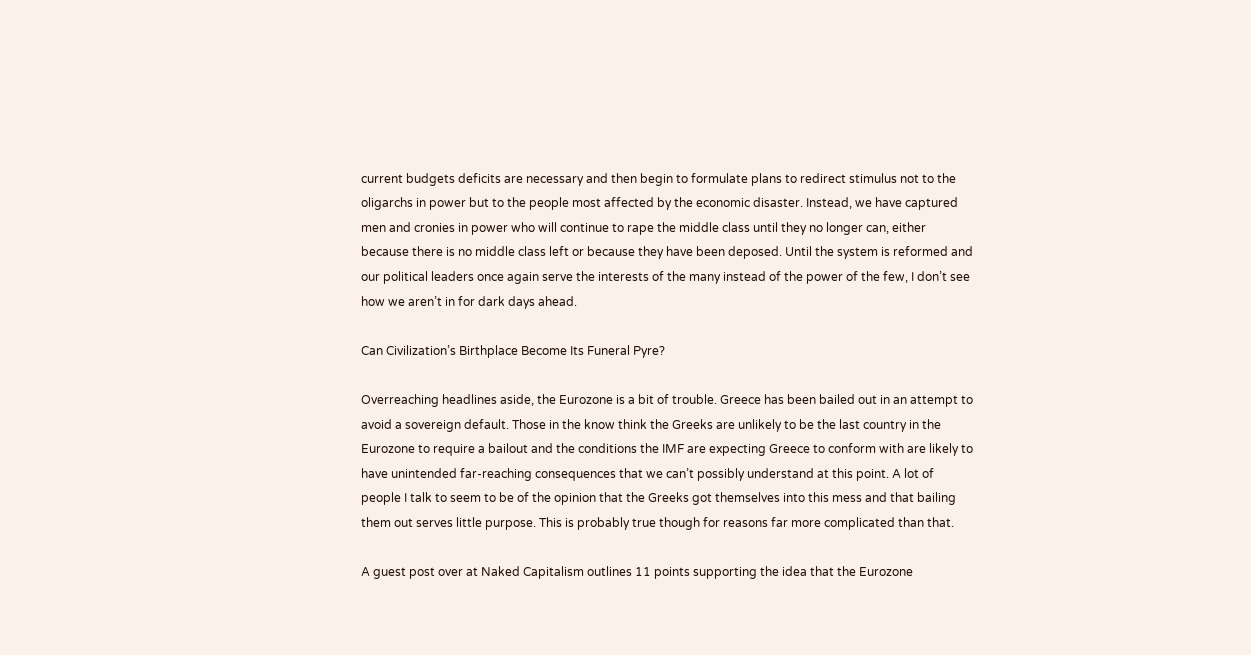current budgets deficits are necessary and then begin to formulate plans to redirect stimulus not to the oligarchs in power but to the people most affected by the economic disaster. Instead, we have captured men and cronies in power who will continue to rape the middle class until they no longer can, either because there is no middle class left or because they have been deposed. Until the system is reformed and our political leaders once again serve the interests of the many instead of the power of the few, I don’t see how we aren’t in for dark days ahead.

Can Civilization’s Birthplace Become Its Funeral Pyre?

Overreaching headlines aside, the Eurozone is a bit of trouble. Greece has been bailed out in an attempt to avoid a sovereign default. Those in the know think the Greeks are unlikely to be the last country in the Eurozone to require a bailout and the conditions the IMF are expecting Greece to conform with are likely to have unintended far-reaching consequences that we can’t possibly understand at this point. A lot of people I talk to seem to be of the opinion that the Greeks got themselves into this mess and that bailing them out serves little purpose. This is probably true though for reasons far more complicated than that.

A guest post over at Naked Capitalism outlines 11 points supporting the idea that the Eurozone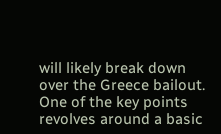will likely break down over the Greece bailout. One of the key points revolves around a basic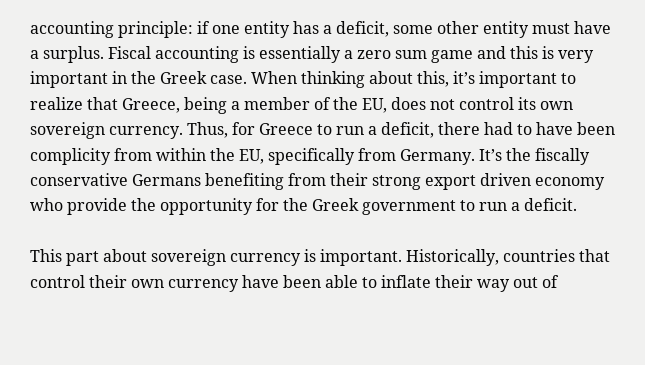accounting principle: if one entity has a deficit, some other entity must have a surplus. Fiscal accounting is essentially a zero sum game and this is very important in the Greek case. When thinking about this, it’s important to realize that Greece, being a member of the EU, does not control its own sovereign currency. Thus, for Greece to run a deficit, there had to have been complicity from within the EU, specifically from Germany. It’s the fiscally conservative Germans benefiting from their strong export driven economy who provide the opportunity for the Greek government to run a deficit.

This part about sovereign currency is important. Historically, countries that control their own currency have been able to inflate their way out of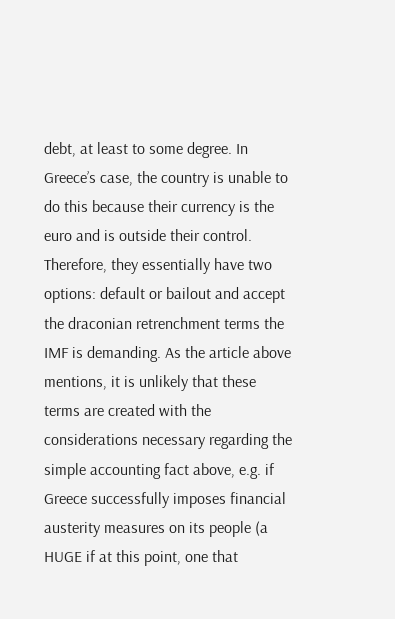debt, at least to some degree. In Greece’s case, the country is unable to do this because their currency is the euro and is outside their control. Therefore, they essentially have two options: default or bailout and accept the draconian retrenchment terms the IMF is demanding. As the article above mentions, it is unlikely that these terms are created with the considerations necessary regarding the simple accounting fact above, e.g. if Greece successfully imposes financial austerity measures on its people (a HUGE if at this point, one that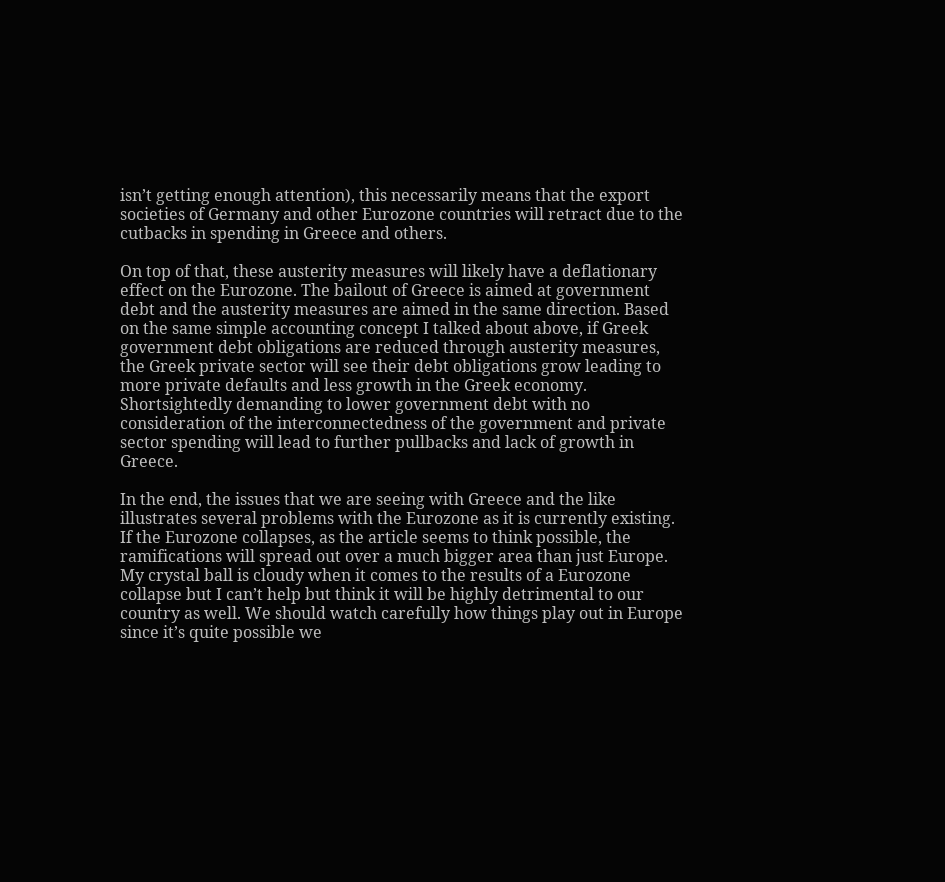isn’t getting enough attention), this necessarily means that the export societies of Germany and other Eurozone countries will retract due to the cutbacks in spending in Greece and others.

On top of that, these austerity measures will likely have a deflationary effect on the Eurozone. The bailout of Greece is aimed at government debt and the austerity measures are aimed in the same direction. Based on the same simple accounting concept I talked about above, if Greek government debt obligations are reduced through austerity measures, the Greek private sector will see their debt obligations grow leading to more private defaults and less growth in the Greek economy. Shortsightedly demanding to lower government debt with no consideration of the interconnectedness of the government and private sector spending will lead to further pullbacks and lack of growth in Greece.

In the end, the issues that we are seeing with Greece and the like illustrates several problems with the Eurozone as it is currently existing. If the Eurozone collapses, as the article seems to think possible, the ramifications will spread out over a much bigger area than just Europe. My crystal ball is cloudy when it comes to the results of a Eurozone collapse but I can’t help but think it will be highly detrimental to our country as well. We should watch carefully how things play out in Europe since it’s quite possible we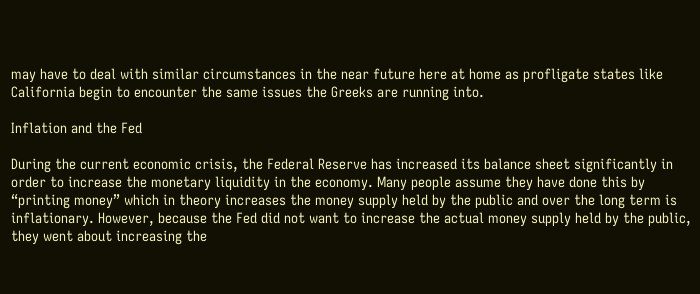may have to deal with similar circumstances in the near future here at home as profligate states like California begin to encounter the same issues the Greeks are running into.

Inflation and the Fed

During the current economic crisis, the Federal Reserve has increased its balance sheet significantly in order to increase the monetary liquidity in the economy. Many people assume they have done this by “printing money” which in theory increases the money supply held by the public and over the long term is inflationary. However, because the Fed did not want to increase the actual money supply held by the public, they went about increasing the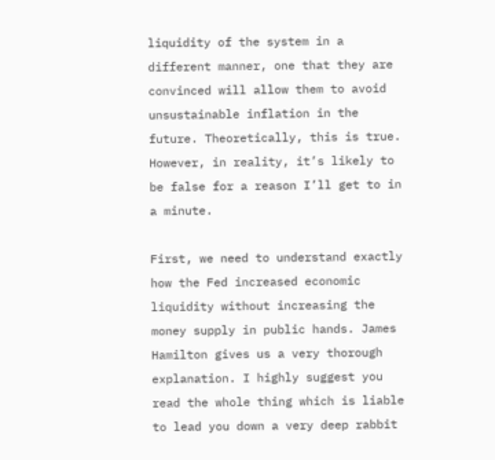liquidity of the system in a different manner, one that they are convinced will allow them to avoid unsustainable inflation in the future. Theoretically, this is true. However, in reality, it’s likely to be false for a reason I’ll get to in a minute.

First, we need to understand exactly how the Fed increased economic liquidity without increasing the money supply in public hands. James Hamilton gives us a very thorough explanation. I highly suggest you read the whole thing which is liable to lead you down a very deep rabbit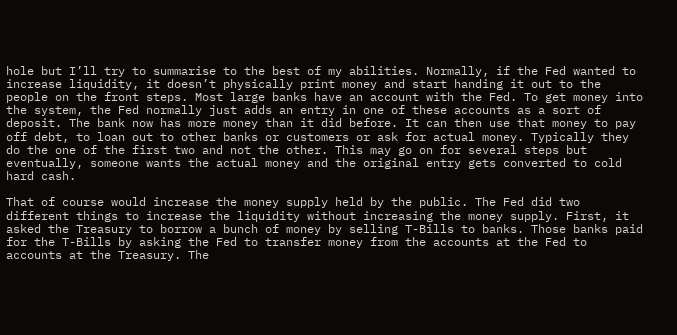hole but I’ll try to summarise to the best of my abilities. Normally, if the Fed wanted to increase liquidity, it doesn’t physically print money and start handing it out to the people on the front steps. Most large banks have an account with the Fed. To get money into the system, the Fed normally just adds an entry in one of these accounts as a sort of deposit. The bank now has more money than it did before. It can then use that money to pay off debt, to loan out to other banks or customers or ask for actual money. Typically they do the one of the first two and not the other. This may go on for several steps but eventually, someone wants the actual money and the original entry gets converted to cold hard cash.

That of course would increase the money supply held by the public. The Fed did two different things to increase the liquidity without increasing the money supply. First, it asked the Treasury to borrow a bunch of money by selling T-Bills to banks. Those banks paid for the T-Bills by asking the Fed to transfer money from the accounts at the Fed to accounts at the Treasury. The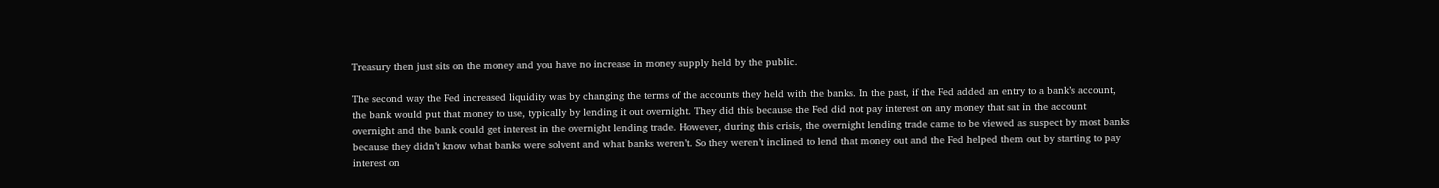Treasury then just sits on the money and you have no increase in money supply held by the public.

The second way the Fed increased liquidity was by changing the terms of the accounts they held with the banks. In the past, if the Fed added an entry to a bank’s account, the bank would put that money to use, typically by lending it out overnight. They did this because the Fed did not pay interest on any money that sat in the account overnight and the bank could get interest in the overnight lending trade. However, during this crisis, the overnight lending trade came to be viewed as suspect by most banks because they didn’t know what banks were solvent and what banks weren’t. So they weren’t inclined to lend that money out and the Fed helped them out by starting to pay interest on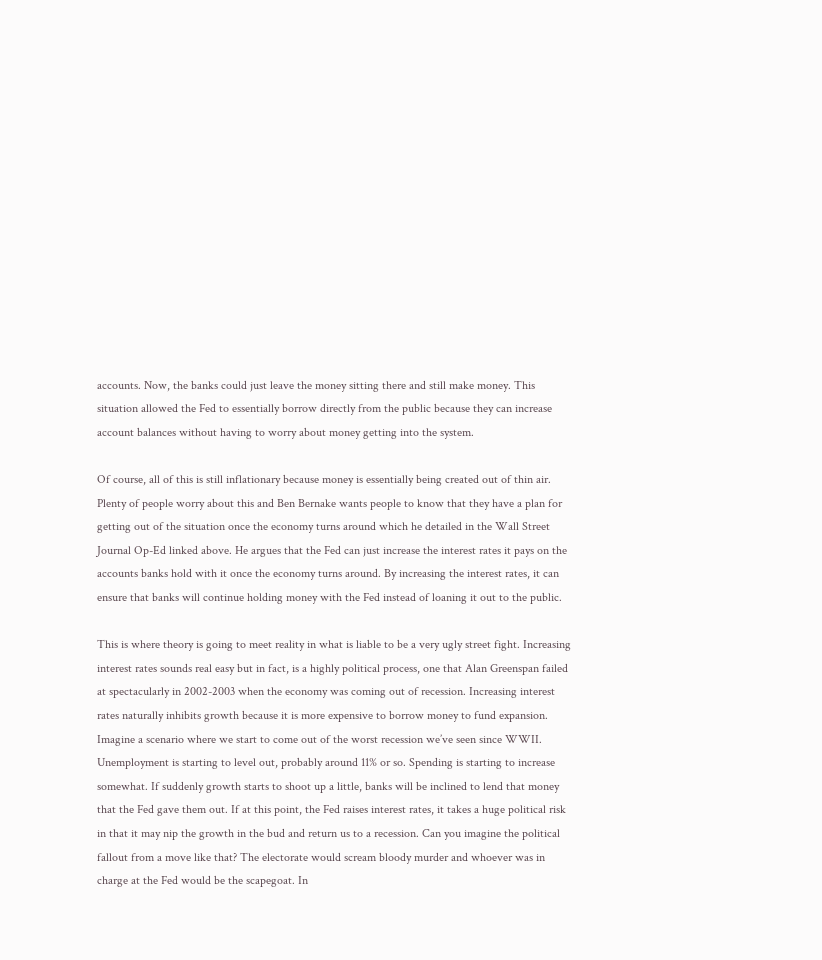accounts. Now, the banks could just leave the money sitting there and still make money. This situation allowed the Fed to essentially borrow directly from the public because they can increase account balances without having to worry about money getting into the system.

Of course, all of this is still inflationary because money is essentially being created out of thin air. Plenty of people worry about this and Ben Bernake wants people to know that they have a plan for getting out of the situation once the economy turns around which he detailed in the Wall Street Journal Op-Ed linked above. He argues that the Fed can just increase the interest rates it pays on the accounts banks hold with it once the economy turns around. By increasing the interest rates, it can ensure that banks will continue holding money with the Fed instead of loaning it out to the public.

This is where theory is going to meet reality in what is liable to be a very ugly street fight. Increasing interest rates sounds real easy but in fact, is a highly political process, one that Alan Greenspan failed at spectacularly in 2002-2003 when the economy was coming out of recession. Increasing interest rates naturally inhibits growth because it is more expensive to borrow money to fund expansion. Imagine a scenario where we start to come out of the worst recession we’ve seen since WWII. Unemployment is starting to level out, probably around 11% or so. Spending is starting to increase somewhat. If suddenly growth starts to shoot up a little, banks will be inclined to lend that money that the Fed gave them out. If at this point, the Fed raises interest rates, it takes a huge political risk in that it may nip the growth in the bud and return us to a recession. Can you imagine the political fallout from a move like that? The electorate would scream bloody murder and whoever was in charge at the Fed would be the scapegoat. In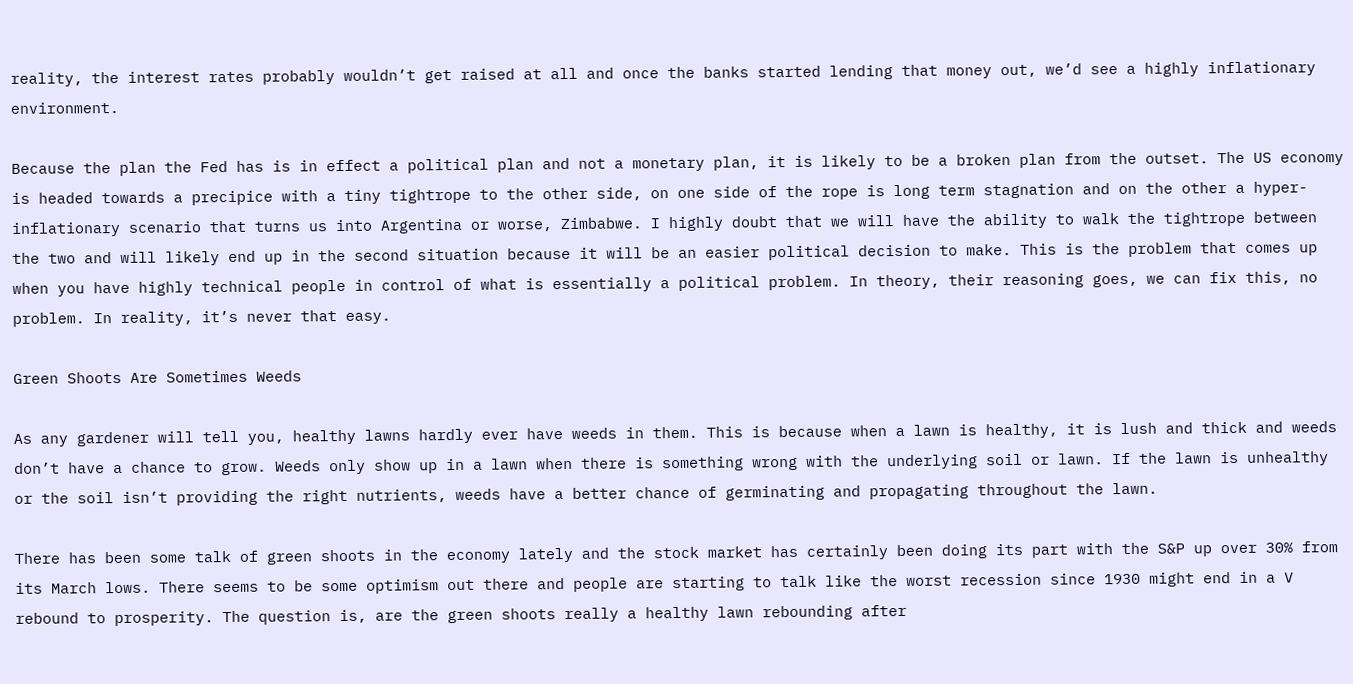reality, the interest rates probably wouldn’t get raised at all and once the banks started lending that money out, we’d see a highly inflationary environment.

Because the plan the Fed has is in effect a political plan and not a monetary plan, it is likely to be a broken plan from the outset. The US economy is headed towards a precipice with a tiny tightrope to the other side, on one side of the rope is long term stagnation and on the other a hyper-inflationary scenario that turns us into Argentina or worse, Zimbabwe. I highly doubt that we will have the ability to walk the tightrope between the two and will likely end up in the second situation because it will be an easier political decision to make. This is the problem that comes up when you have highly technical people in control of what is essentially a political problem. In theory, their reasoning goes, we can fix this, no problem. In reality, it’s never that easy.

Green Shoots Are Sometimes Weeds

As any gardener will tell you, healthy lawns hardly ever have weeds in them. This is because when a lawn is healthy, it is lush and thick and weeds don’t have a chance to grow. Weeds only show up in a lawn when there is something wrong with the underlying soil or lawn. If the lawn is unhealthy or the soil isn’t providing the right nutrients, weeds have a better chance of germinating and propagating throughout the lawn.

There has been some talk of green shoots in the economy lately and the stock market has certainly been doing its part with the S&P up over 30% from its March lows. There seems to be some optimism out there and people are starting to talk like the worst recession since 1930 might end in a V rebound to prosperity. The question is, are the green shoots really a healthy lawn rebounding after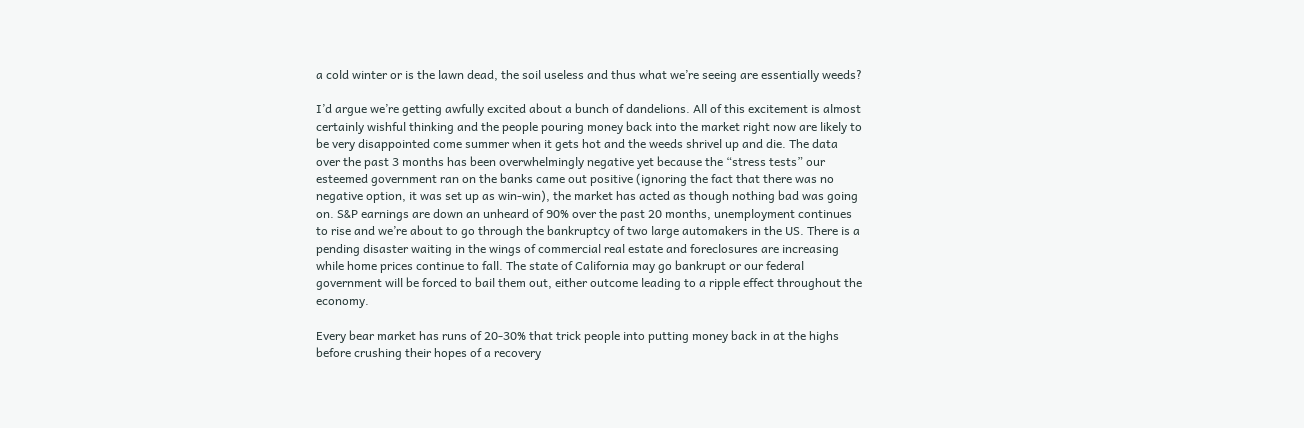a cold winter or is the lawn dead, the soil useless and thus what we’re seeing are essentially weeds?

I’d argue we’re getting awfully excited about a bunch of dandelions. All of this excitement is almost certainly wishful thinking and the people pouring money back into the market right now are likely to be very disappointed come summer when it gets hot and the weeds shrivel up and die. The data over the past 3 months has been overwhelmingly negative yet because the “stress tests” our esteemed government ran on the banks came out positive (ignoring the fact that there was no negative option, it was set up as win-win), the market has acted as though nothing bad was going on. S&P earnings are down an unheard of 90% over the past 20 months, unemployment continues to rise and we’re about to go through the bankruptcy of two large automakers in the US. There is a pending disaster waiting in the wings of commercial real estate and foreclosures are increasing while home prices continue to fall. The state of California may go bankrupt or our federal government will be forced to bail them out, either outcome leading to a ripple effect throughout the economy.

Every bear market has runs of 20-30% that trick people into putting money back in at the highs before crushing their hopes of a recovery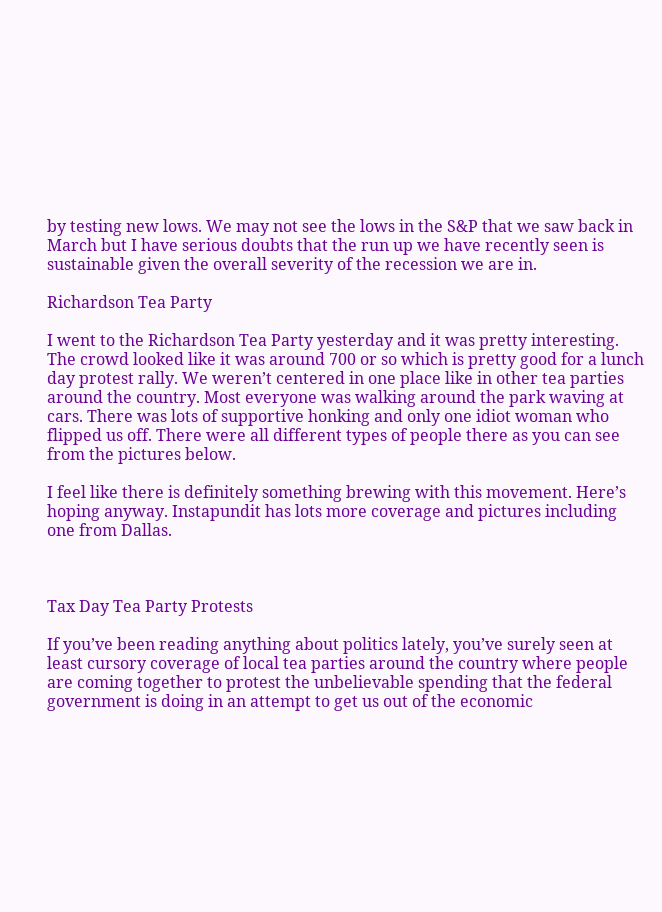by testing new lows. We may not see the lows in the S&P that we saw back in March but I have serious doubts that the run up we have recently seen is sustainable given the overall severity of the recession we are in.

Richardson Tea Party

I went to the Richardson Tea Party yesterday and it was pretty interesting. The crowd looked like it was around 700 or so which is pretty good for a lunch day protest rally. We weren’t centered in one place like in other tea parties around the country. Most everyone was walking around the park waving at cars. There was lots of supportive honking and only one idiot woman who flipped us off. There were all different types of people there as you can see from the pictures below.

I feel like there is definitely something brewing with this movement. Here’s hoping anyway. Instapundit has lots more coverage and pictures including one from Dallas.



Tax Day Tea Party Protests

If you’ve been reading anything about politics lately, you’ve surely seen at least cursory coverage of local tea parties around the country where people are coming together to protest the unbelievable spending that the federal government is doing in an attempt to get us out of the economic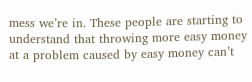mess we’re in. These people are starting to understand that throwing more easy money at a problem caused by easy money can’t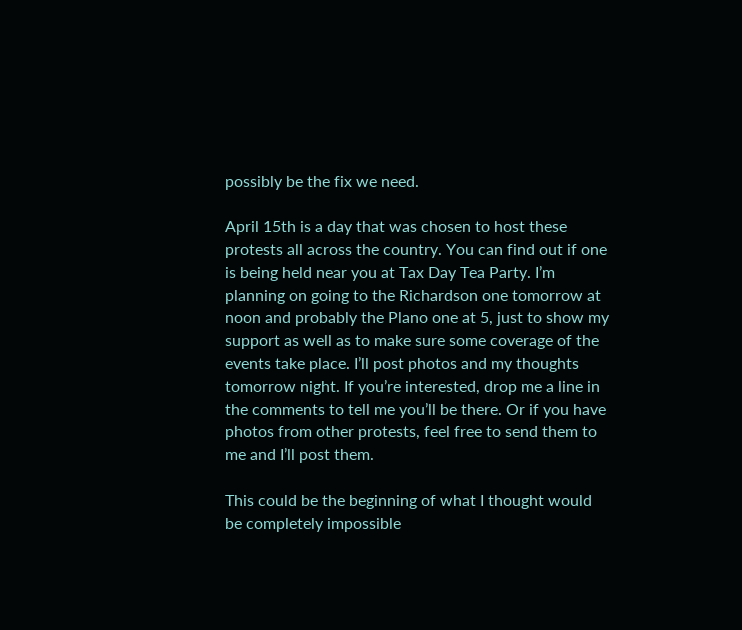possibly be the fix we need.

April 15th is a day that was chosen to host these protests all across the country. You can find out if one is being held near you at Tax Day Tea Party. I’m planning on going to the Richardson one tomorrow at noon and probably the Plano one at 5, just to show my support as well as to make sure some coverage of the events take place. I’ll post photos and my thoughts tomorrow night. If you’re interested, drop me a line in the comments to tell me you’ll be there. Or if you have photos from other protests, feel free to send them to me and I’ll post them.

This could be the beginning of what I thought would be completely impossible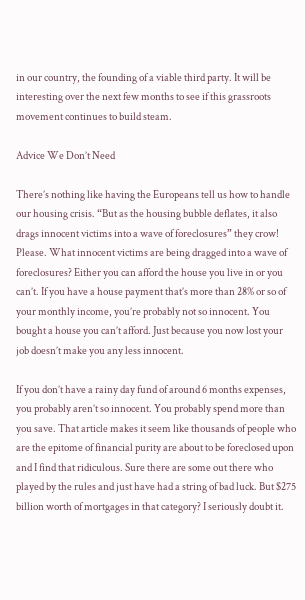in our country, the founding of a viable third party. It will be interesting over the next few months to see if this grassroots movement continues to build steam.

Advice We Don’t Need

There’s nothing like having the Europeans tell us how to handle our housing crisis. “But as the housing bubble deflates, it also drags innocent victims into a wave of foreclosures” they crow! Please. What innocent victims are being dragged into a wave of foreclosures? Either you can afford the house you live in or you can’t. If you have a house payment that’s more than 28% or so of your monthly income, you’re probably not so innocent. You bought a house you can’t afford. Just because you now lost your job doesn’t make you any less innocent.

If you don’t have a rainy day fund of around 6 months expenses, you probably aren’t so innocent. You probably spend more than you save. That article makes it seem like thousands of people who are the epitome of financial purity are about to be foreclosed upon and I find that ridiculous. Sure there are some out there who played by the rules and just have had a string of bad luck. But $275 billion worth of mortgages in that category? I seriously doubt it.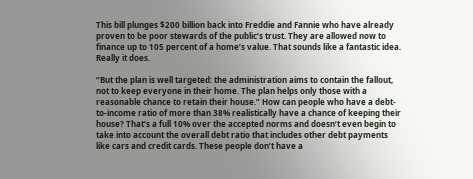This bill plunges $200 billion back into Freddie and Fannie who have already proven to be poor stewards of the public’s trust. They are allowed now to finance up to 105 percent of a home’s value. That sounds like a fantastic idea. Really it does.

“But the plan is well targeted: the administration aims to contain the fallout, not to keep everyone in their home. The plan helps only those with a reasonable chance to retain their house.” How can people who have a debt-to-income ratio of more than 38% realistically have a chance of keeping their house? That’s a full 10% over the accepted norms and doesn’t even begin to take into account the overall debt ratio that includes other debt payments like cars and credit cards. These people don’t have a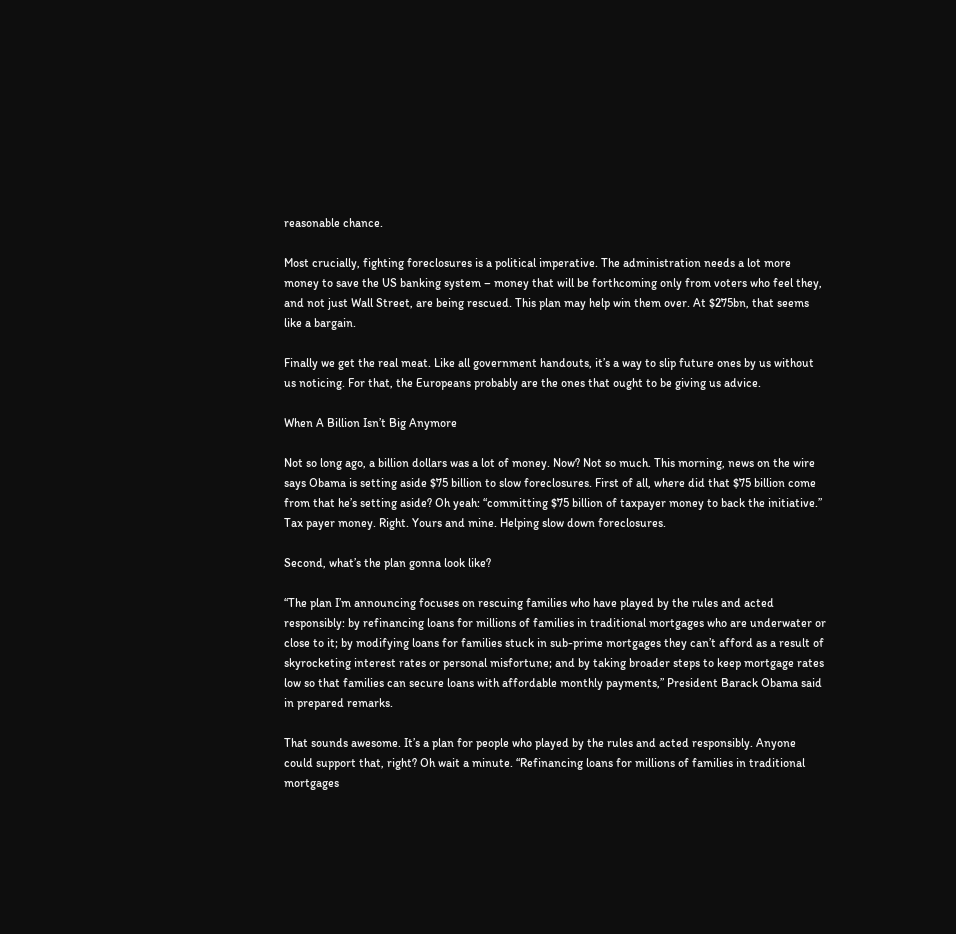reasonable chance.

Most crucially, fighting foreclosures is a political imperative. The administration needs a lot more money to save the US banking system – money that will be forthcoming only from voters who feel they, and not just Wall Street, are being rescued. This plan may help win them over. At $275bn, that seems like a bargain.

Finally we get the real meat. Like all government handouts, it’s a way to slip future ones by us without us noticing. For that, the Europeans probably are the ones that ought to be giving us advice.

When A Billion Isn’t Big Anymore

Not so long ago, a billion dollars was a lot of money. Now? Not so much. This morning, news on the wire says Obama is setting aside $75 billion to slow foreclosures. First of all, where did that $75 billion come from that he’s setting aside? Oh yeah: “committing $75 billion of taxpayer money to back the initiative.” Tax payer money. Right. Yours and mine. Helping slow down foreclosures.

Second, what’s the plan gonna look like?

“The plan I’m announcing focuses on rescuing families who have played by the rules and acted responsibly: by refinancing loans for millions of families in traditional mortgages who are underwater or close to it; by modifying loans for families stuck in sub-prime mortgages they can’t afford as a result of skyrocketing interest rates or personal misfortune; and by taking broader steps to keep mortgage rates low so that families can secure loans with affordable monthly payments,” President Barack Obama said in prepared remarks.

That sounds awesome. It’s a plan for people who played by the rules and acted responsibly. Anyone could support that, right? Oh wait a minute. “Refinancing loans for millions of families in traditional mortgages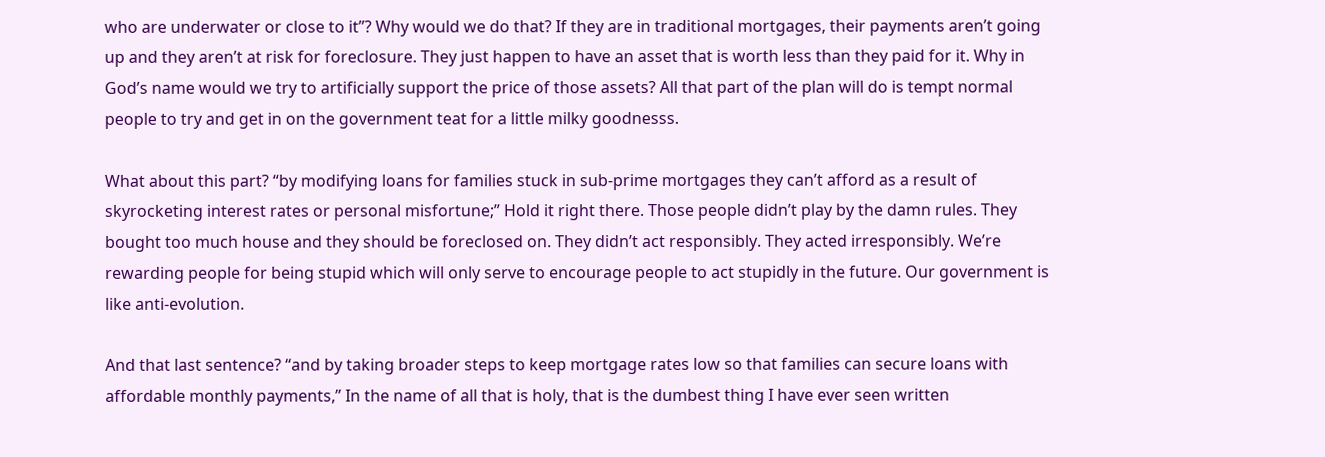who are underwater or close to it”? Why would we do that? If they are in traditional mortgages, their payments aren’t going up and they aren’t at risk for foreclosure. They just happen to have an asset that is worth less than they paid for it. Why in God’s name would we try to artificially support the price of those assets? All that part of the plan will do is tempt normal people to try and get in on the government teat for a little milky goodnesss.

What about this part? “by modifying loans for families stuck in sub-prime mortgages they can’t afford as a result of skyrocketing interest rates or personal misfortune;” Hold it right there. Those people didn’t play by the damn rules. They bought too much house and they should be foreclosed on. They didn’t act responsibly. They acted irresponsibly. We’re rewarding people for being stupid which will only serve to encourage people to act stupidly in the future. Our government is like anti-evolution.

And that last sentence? “and by taking broader steps to keep mortgage rates low so that families can secure loans with affordable monthly payments,” In the name of all that is holy, that is the dumbest thing I have ever seen written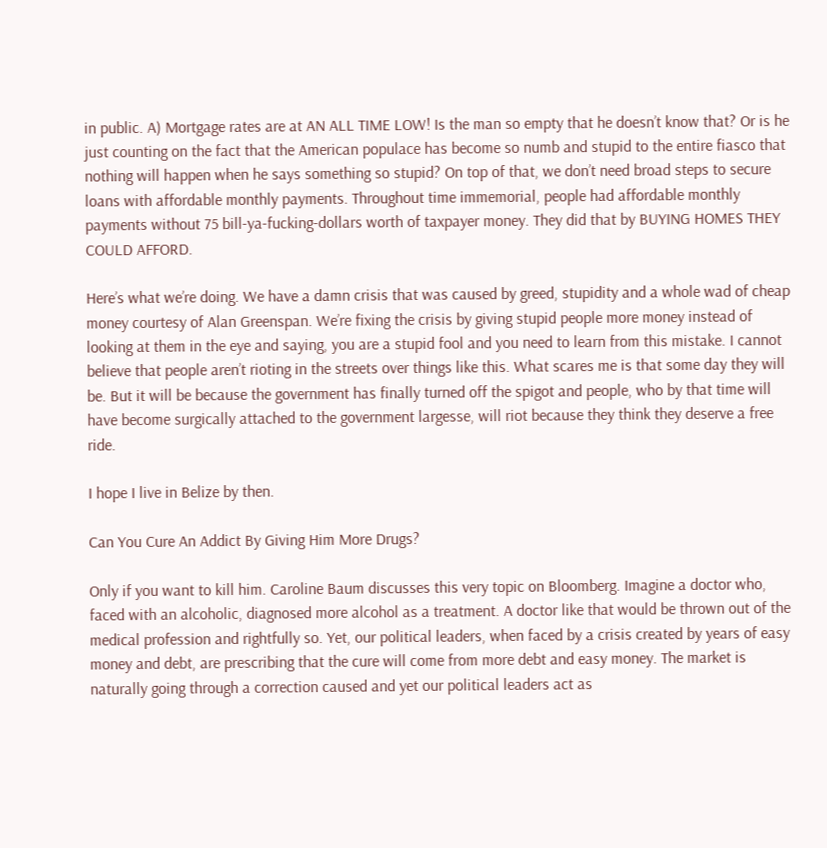in public. A) Mortgage rates are at AN ALL TIME LOW! Is the man so empty that he doesn’t know that? Or is he just counting on the fact that the American populace has become so numb and stupid to the entire fiasco that nothing will happen when he says something so stupid? On top of that, we don’t need broad steps to secure loans with affordable monthly payments. Throughout time immemorial, people had affordable monthly payments without 75 bill-ya-fucking-dollars worth of taxpayer money. They did that by BUYING HOMES THEY COULD AFFORD.

Here’s what we’re doing. We have a damn crisis that was caused by greed, stupidity and a whole wad of cheap money courtesy of Alan Greenspan. We’re fixing the crisis by giving stupid people more money instead of looking at them in the eye and saying, you are a stupid fool and you need to learn from this mistake. I cannot believe that people aren’t rioting in the streets over things like this. What scares me is that some day they will be. But it will be because the government has finally turned off the spigot and people, who by that time will have become surgically attached to the government largesse, will riot because they think they deserve a free ride.

I hope I live in Belize by then.

Can You Cure An Addict By Giving Him More Drugs?

Only if you want to kill him. Caroline Baum discusses this very topic on Bloomberg. Imagine a doctor who, faced with an alcoholic, diagnosed more alcohol as a treatment. A doctor like that would be thrown out of the medical profession and rightfully so. Yet, our political leaders, when faced by a crisis created by years of easy money and debt, are prescribing that the cure will come from more debt and easy money. The market is naturally going through a correction caused and yet our political leaders act as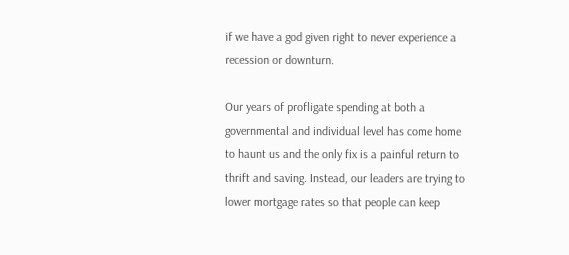if we have a god given right to never experience a recession or downturn.

Our years of profligate spending at both a governmental and individual level has come home to haunt us and the only fix is a painful return to thrift and saving. Instead, our leaders are trying to lower mortgage rates so that people can keep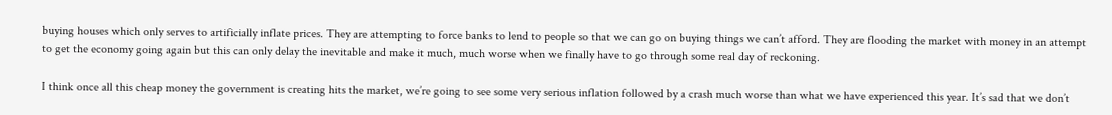buying houses which only serves to artificially inflate prices. They are attempting to force banks to lend to people so that we can go on buying things we can’t afford. They are flooding the market with money in an attempt to get the economy going again but this can only delay the inevitable and make it much, much worse when we finally have to go through some real day of reckoning.

I think once all this cheap money the government is creating hits the market, we’re going to see some very serious inflation followed by a crash much worse than what we have experienced this year. It’s sad that we don’t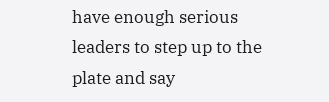have enough serious leaders to step up to the plate and say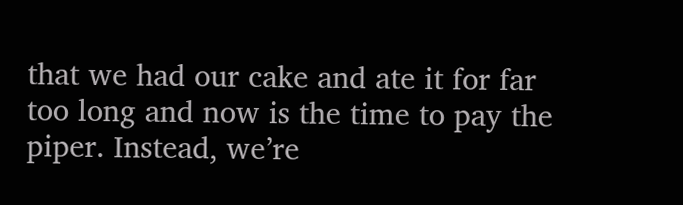that we had our cake and ate it for far too long and now is the time to pay the piper. Instead, we’re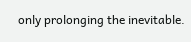only prolonging the inevitable.